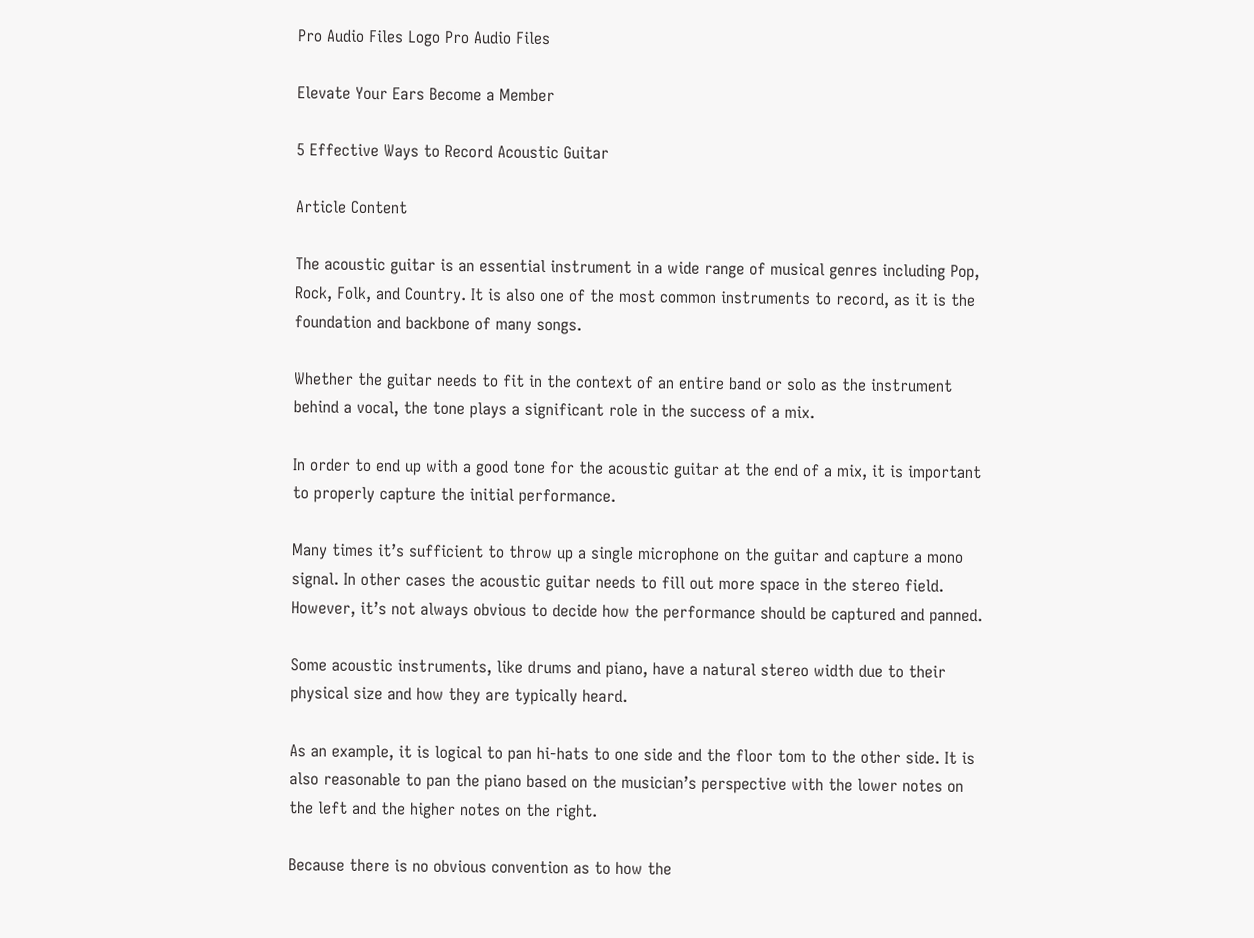Pro Audio Files Logo Pro Audio Files

Elevate Your Ears Become a Member

5 Effective Ways to Record Acoustic Guitar

Article Content

The acoustic guitar is an essential instrument in a wide range of musical genres including Pop, Rock, Folk, and Country. It is also one of the most common instruments to record, as it is the foundation and backbone of many songs.

Whether the guitar needs to fit in the context of an entire band or solo as the instrument behind a vocal, the tone plays a significant role in the success of a mix.

In order to end up with a good tone for the acoustic guitar at the end of a mix, it is important to properly capture the initial performance.

Many times it’s sufficient to throw up a single microphone on the guitar and capture a mono signal. In other cases the acoustic guitar needs to fill out more space in the stereo field. However, it’s not always obvious to decide how the performance should be captured and panned.

Some acoustic instruments, like drums and piano, have a natural stereo width due to their physical size and how they are typically heard.

As an example, it is logical to pan hi-hats to one side and the floor tom to the other side. It is also reasonable to pan the piano based on the musician’s perspective with the lower notes on the left and the higher notes on the right.

Because there is no obvious convention as to how the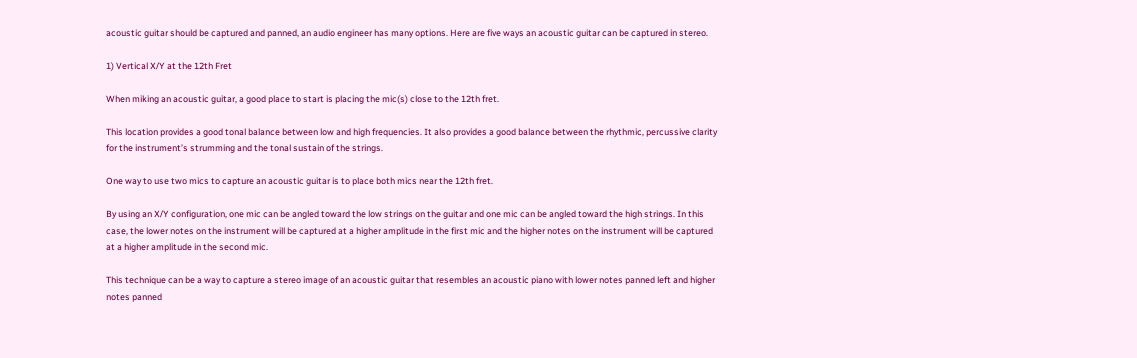acoustic guitar should be captured and panned, an audio engineer has many options. Here are five ways an acoustic guitar can be captured in stereo.

1) Vertical X/Y at the 12th Fret

When miking an acoustic guitar, a good place to start is placing the mic(s) close to the 12th fret.

This location provides a good tonal balance between low and high frequencies. It also provides a good balance between the rhythmic, percussive clarity for the instrument’s strumming and the tonal sustain of the strings.

One way to use two mics to capture an acoustic guitar is to place both mics near the 12th fret.

By using an X/Y configuration, one mic can be angled toward the low strings on the guitar and one mic can be angled toward the high strings. In this case, the lower notes on the instrument will be captured at a higher amplitude in the first mic and the higher notes on the instrument will be captured at a higher amplitude in the second mic.

This technique can be a way to capture a stereo image of an acoustic guitar that resembles an acoustic piano with lower notes panned left and higher notes panned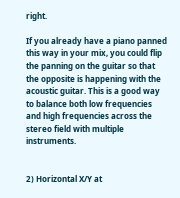right.

If you already have a piano panned this way in your mix, you could flip the panning on the guitar so that the opposite is happening with the acoustic guitar. This is a good way to balance both low frequencies and high frequencies across the stereo field with multiple instruments.


2) Horizontal X/Y at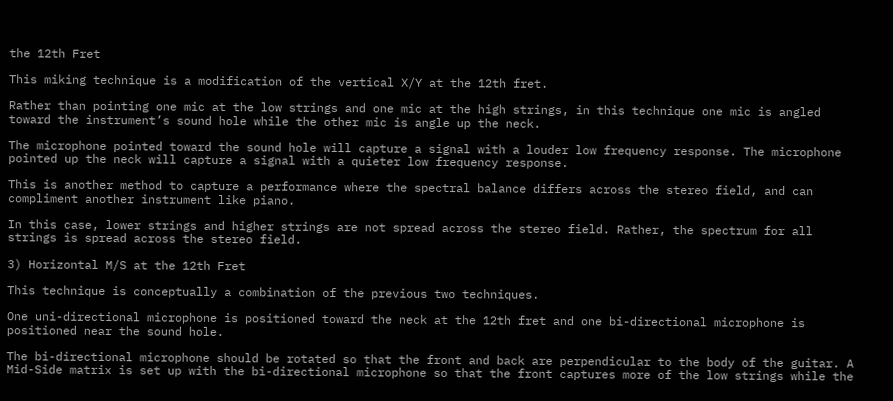the 12th Fret

This miking technique is a modification of the vertical X/Y at the 12th fret.

Rather than pointing one mic at the low strings and one mic at the high strings, in this technique one mic is angled toward the instrument’s sound hole while the other mic is angle up the neck.

The microphone pointed toward the sound hole will capture a signal with a louder low frequency response. The microphone pointed up the neck will capture a signal with a quieter low frequency response.

This is another method to capture a performance where the spectral balance differs across the stereo field, and can compliment another instrument like piano.

In this case, lower strings and higher strings are not spread across the stereo field. Rather, the spectrum for all strings is spread across the stereo field.

3) Horizontal M/S at the 12th Fret

This technique is conceptually a combination of the previous two techniques.

One uni-directional microphone is positioned toward the neck at the 12th fret and one bi-directional microphone is positioned near the sound hole.

The bi-directional microphone should be rotated so that the front and back are perpendicular to the body of the guitar. A Mid-Side matrix is set up with the bi-directional microphone so that the front captures more of the low strings while the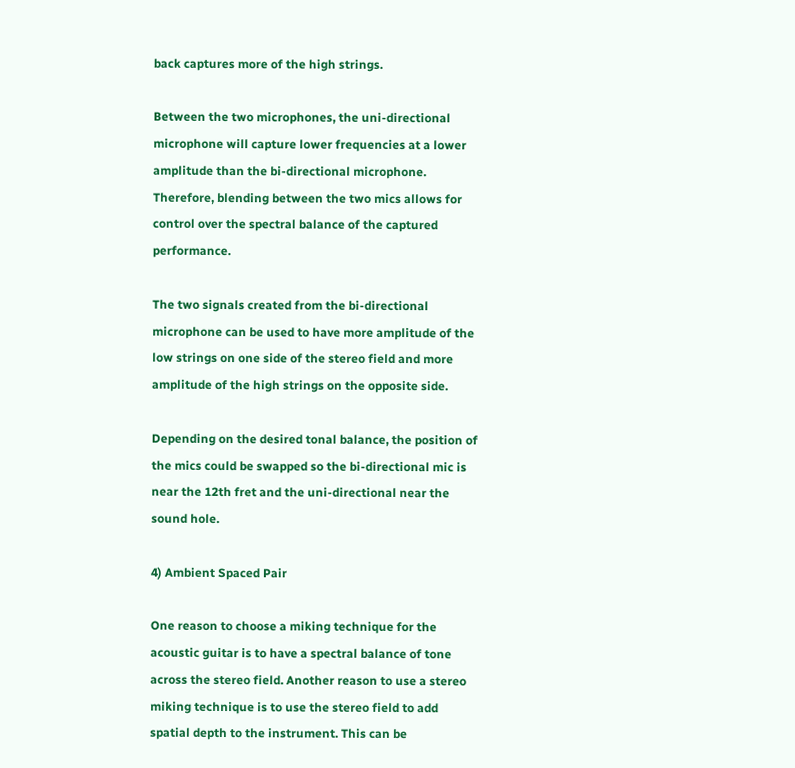back captures more of the high strings.

Between the two microphones, the uni-directional microphone will capture lower frequencies at a lower amplitude than the bi-directional microphone. Therefore, blending between the two mics allows for control over the spectral balance of the captured performance.

The two signals created from the bi-directional microphone can be used to have more amplitude of the low strings on one side of the stereo field and more amplitude of the high strings on the opposite side.

Depending on the desired tonal balance, the position of the mics could be swapped so the bi-directional mic is near the 12th fret and the uni-directional near the sound hole.

4) Ambient Spaced Pair

One reason to choose a miking technique for the acoustic guitar is to have a spectral balance of tone across the stereo field. Another reason to use a stereo miking technique is to use the stereo field to add spatial depth to the instrument. This can be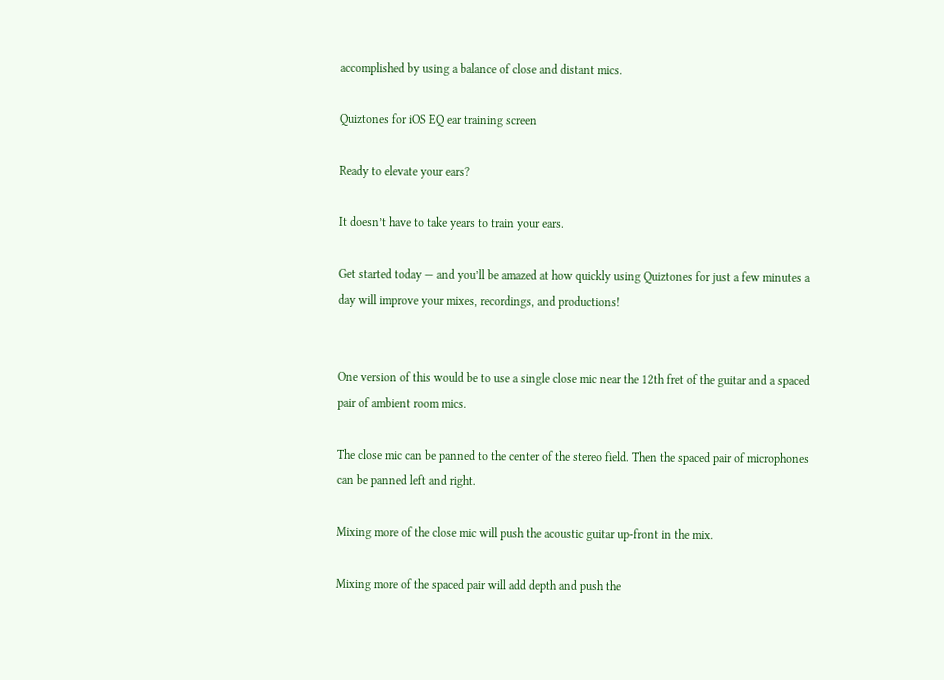accomplished by using a balance of close and distant mics.

Quiztones for iOS EQ ear training screen

Ready to elevate your ears?

It doesn’t have to take years to train your ears.

Get started today — and you’ll be amazed at how quickly using Quiztones for just a few minutes a day will improve your mixes, recordings, and productions!


One version of this would be to use a single close mic near the 12th fret of the guitar and a spaced pair of ambient room mics.

The close mic can be panned to the center of the stereo field. Then the spaced pair of microphones can be panned left and right.

Mixing more of the close mic will push the acoustic guitar up-front in the mix.

Mixing more of the spaced pair will add depth and push the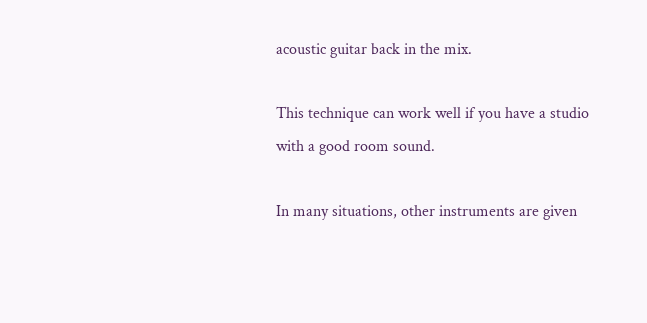acoustic guitar back in the mix.

This technique can work well if you have a studio with a good room sound.

In many situations, other instruments are given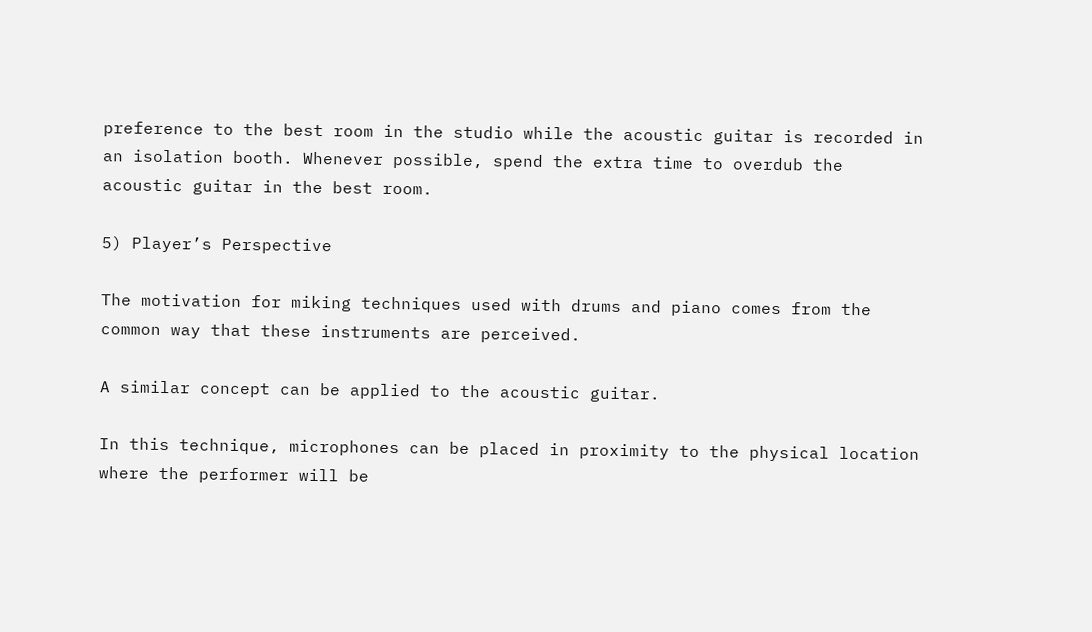preference to the best room in the studio while the acoustic guitar is recorded in an isolation booth. Whenever possible, spend the extra time to overdub the acoustic guitar in the best room.

5) Player’s Perspective

The motivation for miking techniques used with drums and piano comes from the common way that these instruments are perceived.

A similar concept can be applied to the acoustic guitar.

In this technique, microphones can be placed in proximity to the physical location where the performer will be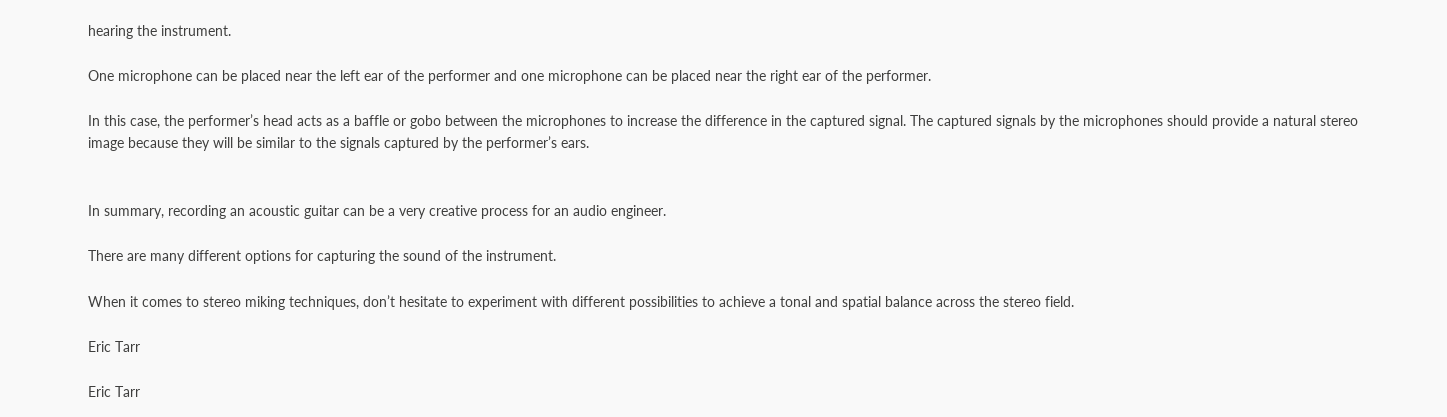hearing the instrument.

One microphone can be placed near the left ear of the performer and one microphone can be placed near the right ear of the performer.

In this case, the performer’s head acts as a baffle or gobo between the microphones to increase the difference in the captured signal. The captured signals by the microphones should provide a natural stereo image because they will be similar to the signals captured by the performer’s ears.


In summary, recording an acoustic guitar can be a very creative process for an audio engineer.

There are many different options for capturing the sound of the instrument.

When it comes to stereo miking techniques, don’t hesitate to experiment with different possibilities to achieve a tonal and spatial balance across the stereo field.

Eric Tarr

Eric Tarr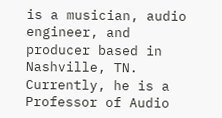is a musician, audio engineer, and producer based in Nashville, TN. Currently, he is a Professor of Audio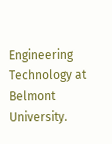Engineering Technology at Belmont University.